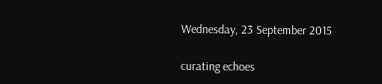Wednesday, 23 September 2015

curating echoes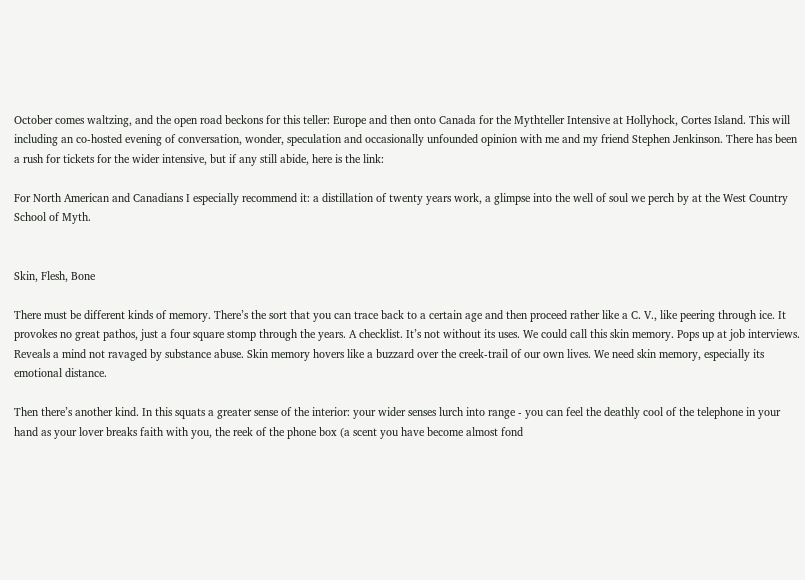October comes waltzing, and the open road beckons for this teller: Europe and then onto Canada for the Mythteller Intensive at Hollyhock, Cortes Island. This will including an co-hosted evening of conversation, wonder, speculation and occasionally unfounded opinion with me and my friend Stephen Jenkinson. There has been a rush for tickets for the wider intensive, but if any still abide, here is the link:

For North American and Canadians I especially recommend it: a distillation of twenty years work, a glimpse into the well of soul we perch by at the West Country School of Myth.


Skin, Flesh, Bone

There must be different kinds of memory. There’s the sort that you can trace back to a certain age and then proceed rather like a C. V., like peering through ice. It provokes no great pathos, just a four square stomp through the years. A checklist. It’s not without its uses. We could call this skin memory. Pops up at job interviews. Reveals a mind not ravaged by substance abuse. Skin memory hovers like a buzzard over the creek-trail of our own lives. We need skin memory, especially its emotional distance.

Then there’s another kind. In this squats a greater sense of the interior: your wider senses lurch into range - you can feel the deathly cool of the telephone in your hand as your lover breaks faith with you, the reek of the phone box (a scent you have become almost fond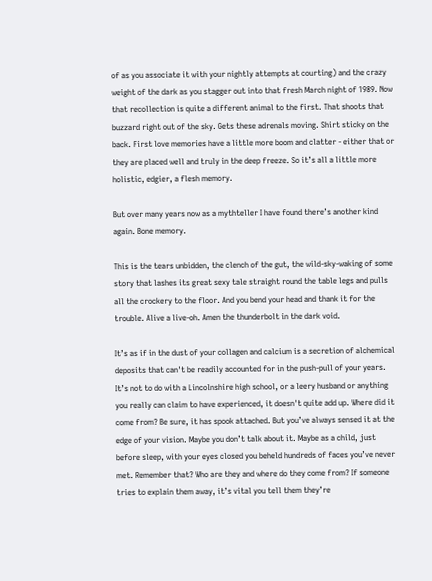of as you associate it with your nightly attempts at courting) and the crazy weight of the dark as you stagger out into that fresh March night of 1989. Now that recollection is quite a different animal to the first. That shoots that buzzard right out of the sky. Gets these adrenals moving. Shirt sticky on the back. First love memories have a little more boom and clatter - either that or they are placed well and truly in the deep freeze. So it’s all a little more holistic, edgier, a flesh memory.

But over many years now as a mythteller I have found there’s another kind again. Bone memory.

This is the tears unbidden, the clench of the gut, the wild-sky-waking of some story that lashes its great sexy tale straight round the table legs and pulls all the crockery to the floor. And you bend your head and thank it for the trouble. Alive a live-oh. Amen the thunderbolt in the dark void.

It’s as if in the dust of your collagen and calcium is a secretion of alchemical deposits that can't be readily accounted for in the push-pull of your years. It’s not to do with a Lincolnshire high school, or a leery husband or anything you really can claim to have experienced, it doesn't quite add up. Where did it come from? Be sure, it has spook attached. But you’ve always sensed it at the edge of your vision. Maybe you don’t talk about it. Maybe as a child, just before sleep, with your eyes closed you beheld hundreds of faces you’ve never met. Remember that? Who are they and where do they come from? If someone tries to explain them away, it’s vital you tell them they’re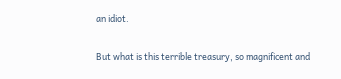an idiot.

But what is this terrible treasury, so magnificent and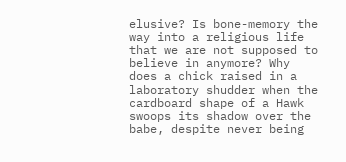elusive? Is bone-memory the way into a religious life that we are not supposed to believe in anymore? Why does a chick raised in a laboratory shudder when the cardboard shape of a Hawk swoops its shadow over the babe, despite never being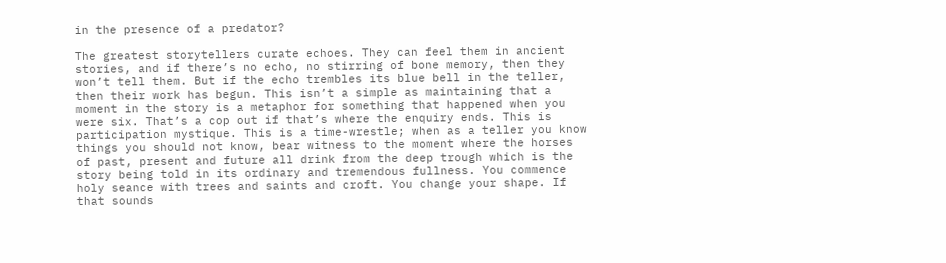in the presence of a predator?

The greatest storytellers curate echoes. They can feel them in ancient stories, and if there’s no echo, no stirring of bone memory, then they won’t tell them. But if the echo trembles its blue bell in the teller, then their work has begun. This isn’t a simple as maintaining that a moment in the story is a metaphor for something that happened when you were six. That’s a cop out if that’s where the enquiry ends. This is participation mystique. This is a time-wrestle; when as a teller you know things you should not know, bear witness to the moment where the horses of past, present and future all drink from the deep trough which is the story being told in its ordinary and tremendous fullness. You commence holy seance with trees and saints and croft. You change your shape. If that sounds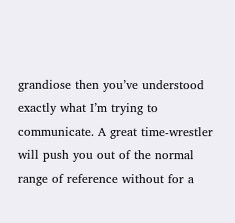grandiose then you’ve understood exactly what I’m trying to communicate. A great time-wrestler will push you out of the normal range of reference without for a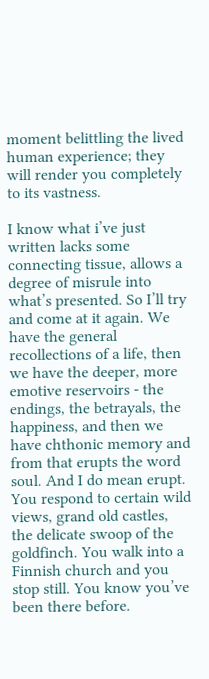moment belittling the lived human experience; they will render you completely to its vastness.

I know what i’ve just written lacks some connecting tissue, allows a degree of misrule into what’s presented. So I’ll try and come at it again. We have the general recollections of a life, then we have the deeper, more emotive reservoirs - the endings, the betrayals, the happiness, and then we have chthonic memory and from that erupts the word soul. And I do mean erupt. You respond to certain wild views, grand old castles, the delicate swoop of the goldfinch. You walk into a Finnish church and you stop still. You know you’ve been there before.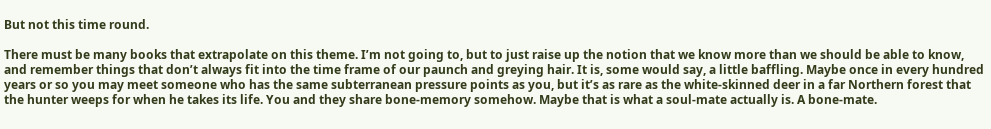But not this time round.

There must be many books that extrapolate on this theme. I’m not going to, but to just raise up the notion that we know more than we should be able to know, and remember things that don’t always fit into the time frame of our paunch and greying hair. It is, some would say, a little baffling. Maybe once in every hundred years or so you may meet someone who has the same subterranean pressure points as you, but it’s as rare as the white-skinned deer in a far Northern forest that the hunter weeps for when he takes its life. You and they share bone-memory somehow. Maybe that is what a soul-mate actually is. A bone-mate.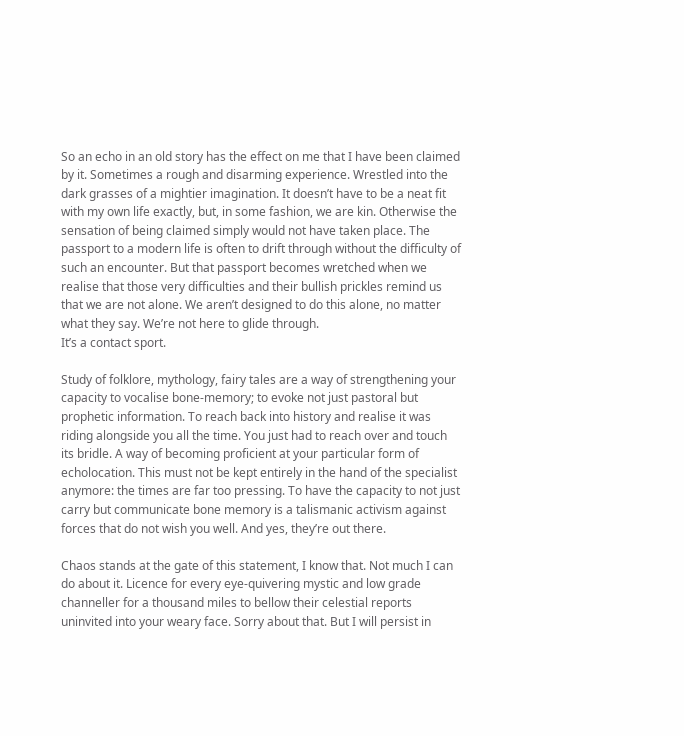So an echo in an old story has the effect on me that I have been claimed by it. Sometimes a rough and disarming experience. Wrestled into the dark grasses of a mightier imagination. It doesn’t have to be a neat fit with my own life exactly, but, in some fashion, we are kin. Otherwise the sensation of being claimed simply would not have taken place. The passport to a modern life is often to drift through without the difficulty of such an encounter. But that passport becomes wretched when we realise that those very difficulties and their bullish prickles remind us that we are not alone. We aren’t designed to do this alone, no matter what they say. We’re not here to glide through.
It’s a contact sport.

Study of folklore, mythology, fairy tales are a way of strengthening your capacity to vocalise bone-memory; to evoke not just pastoral but prophetic information. To reach back into history and realise it was riding alongside you all the time. You just had to reach over and touch its bridle. A way of becoming proficient at your particular form of echolocation. This must not be kept entirely in the hand of the specialist anymore: the times are far too pressing. To have the capacity to not just carry but communicate bone memory is a talismanic activism against forces that do not wish you well. And yes, they’re out there.

Chaos stands at the gate of this statement, I know that. Not much I can do about it. Licence for every eye-quivering mystic and low grade channeller for a thousand miles to bellow their celestial reports uninvited into your weary face. Sorry about that. But I will persist in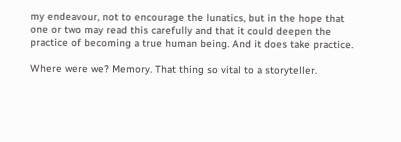my endeavour, not to encourage the lunatics, but in the hope that one or two may read this carefully and that it could deepen the practice of becoming a true human being. And it does take practice.

Where were we? Memory. That thing so vital to a storyteller.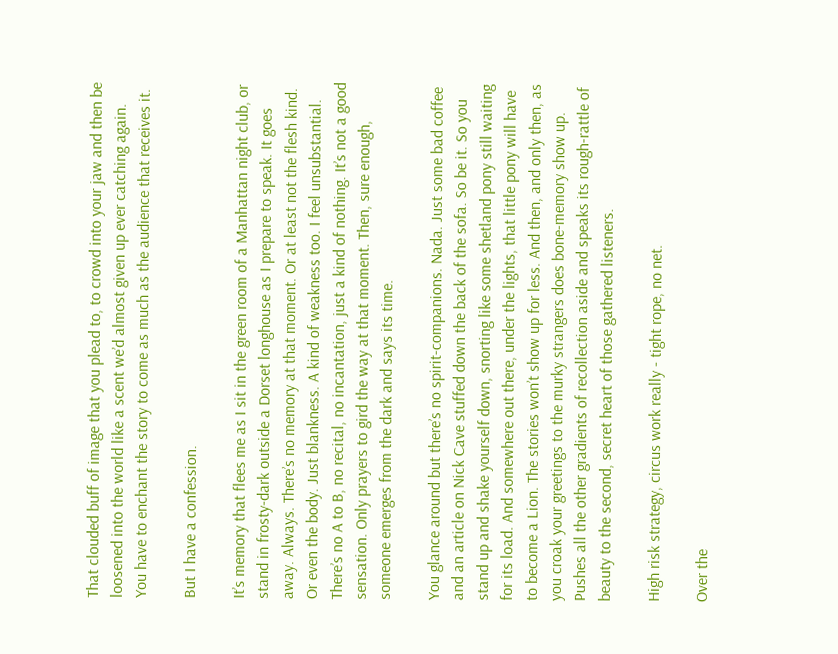That clouded buff of image that you plead to, to crowd into your jaw and then be loosened into the world like a scent we’d almost given up ever catching again. You have to enchant the story to come as much as the audience that receives it.

But I have a confession.

It’s memory that flees me as I sit in the green room of a Manhattan night club, or stand in frosty-dark outside a Dorset longhouse as I prepare to speak. It goes away. Always. There’s no memory at that moment. Or at least not the flesh kind. Or even the body. Just blankness. A kind of weakness too. I feel unsubstantial. There’s no A to B, no recital, no incantation, just a kind of nothing. It’s not a good sensation. Only prayers to gird the way at that moment. Then, sure enough, someone emerges from the dark and says its time.

You glance around but there’s no spirit-companions. Nada. Just some bad coffee and an article on Nick Cave stuffed down the back of the sofa. So be it. So you stand up and shake yourself down, snorting like some shetland pony still waiting for its load. And somewhere out there, under the lights, that little pony will have to become a Lion. The stories won’t show up for less. And then, and only then, as you croak your greetings to the murky strangers does bone-memory show up. Pushes all the other gradients of recollection aside and speaks its rough-rattle of beauty to the second, secret heart of those gathered listeners.

High risk strategy, circus work really - tight rope, no net.

Over the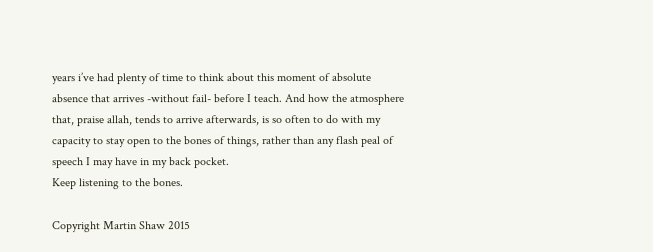years i’ve had plenty of time to think about this moment of absolute absence that arrives -without fail- before I teach. And how the atmosphere that, praise allah, tends to arrive afterwards, is so often to do with my capacity to stay open to the bones of things, rather than any flash peal of speech I may have in my back pocket.
Keep listening to the bones.

Copyright Martin Shaw 2015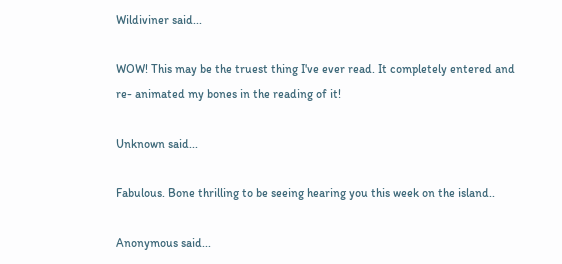Wildiviner said...

WOW! This may be the truest thing I've ever read. It completely entered and re- animated my bones in the reading of it!

Unknown said...

Fabulous. Bone thrilling to be seeing hearing you this week on the island..

Anonymous said...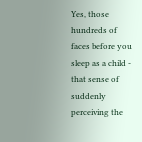Yes, those hundreds of faces before you sleep as a child - that sense of suddenly perceiving the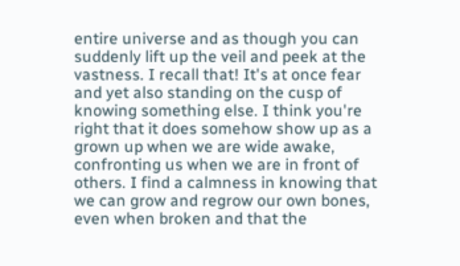entire universe and as though you can suddenly lift up the veil and peek at the vastness. I recall that! It's at once fear and yet also standing on the cusp of knowing something else. I think you're right that it does somehow show up as a grown up when we are wide awake, confronting us when we are in front of others. I find a calmness in knowing that we can grow and regrow our own bones, even when broken and that the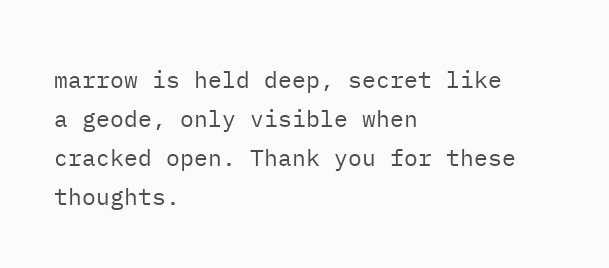marrow is held deep, secret like a geode, only visible when cracked open. Thank you for these thoughts.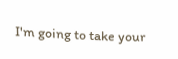I'm going to take your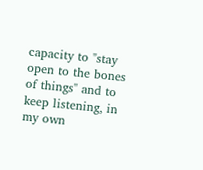capacity to "stay open to the bones of things" and to keep listening, in my own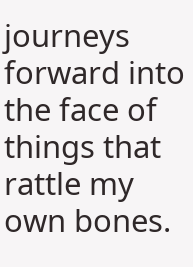journeys forward into the face of things that rattle my own bones.